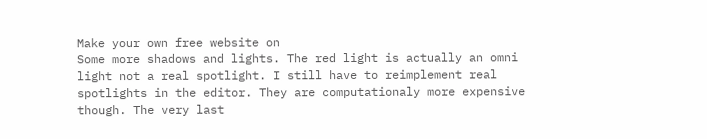Make your own free website on
Some more shadows and lights. The red light is actually an omni light not a real spotlight. I still have to reimplement real spotlights in the editor. They are computationaly more expensive though. The very last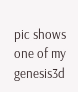pic shows one of my genesis3d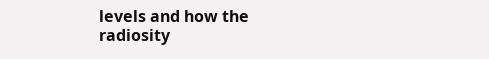levels and how the radiosity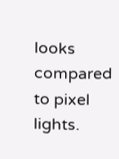looks compared to pixel lights.